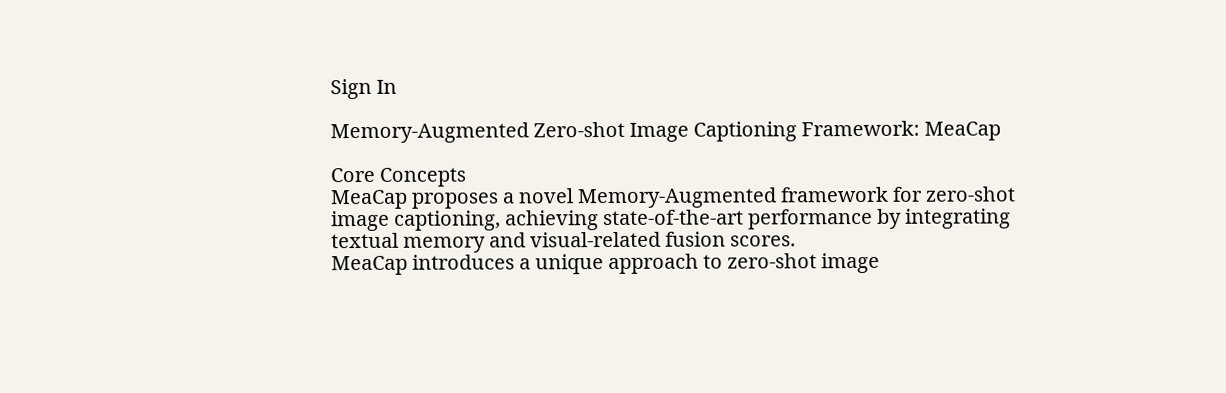Sign In

Memory-Augmented Zero-shot Image Captioning Framework: MeaCap

Core Concepts
MeaCap proposes a novel Memory-Augmented framework for zero-shot image captioning, achieving state-of-the-art performance by integrating textual memory and visual-related fusion scores.
MeaCap introduces a unique approach to zero-shot image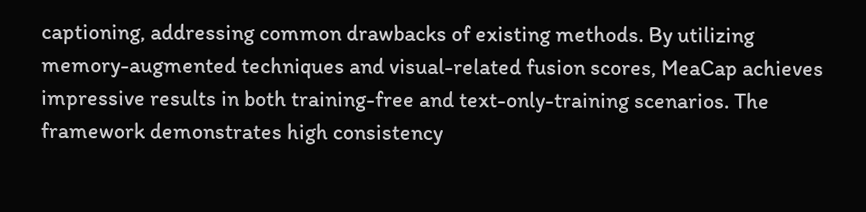captioning, addressing common drawbacks of existing methods. By utilizing memory-augmented techniques and visual-related fusion scores, MeaCap achieves impressive results in both training-free and text-only-training scenarios. The framework demonstrates high consistency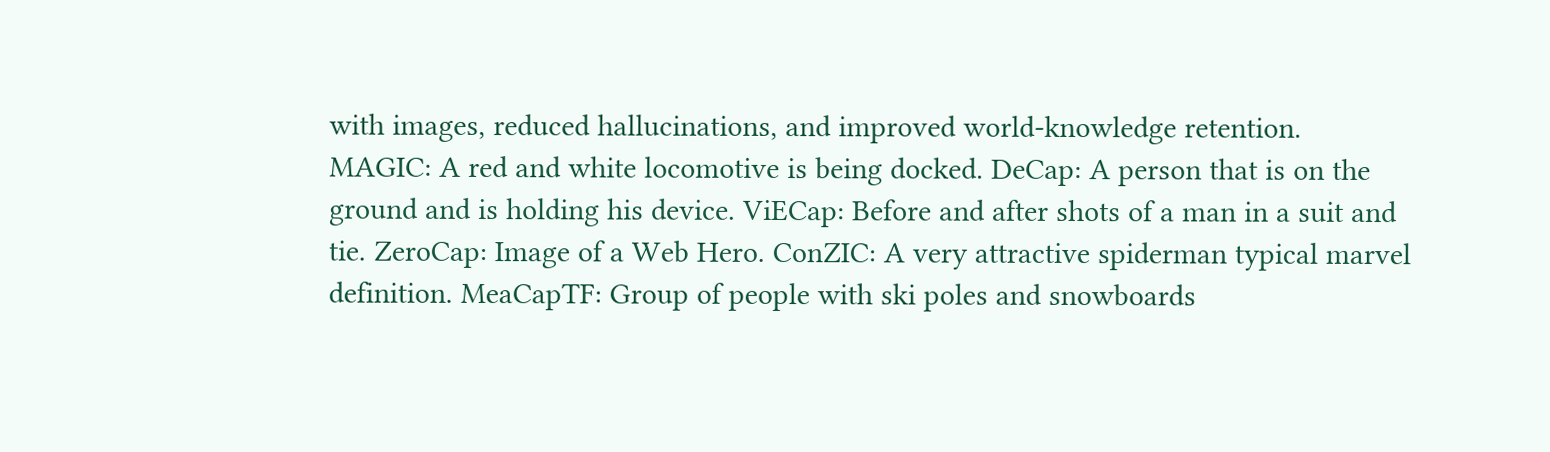with images, reduced hallucinations, and improved world-knowledge retention.
MAGIC: A red and white locomotive is being docked. DeCap: A person that is on the ground and is holding his device. ViECap: Before and after shots of a man in a suit and tie. ZeroCap: Image of a Web Hero. ConZIC: A very attractive spiderman typical marvel definition. MeaCapTF: Group of people with ski poles and snowboards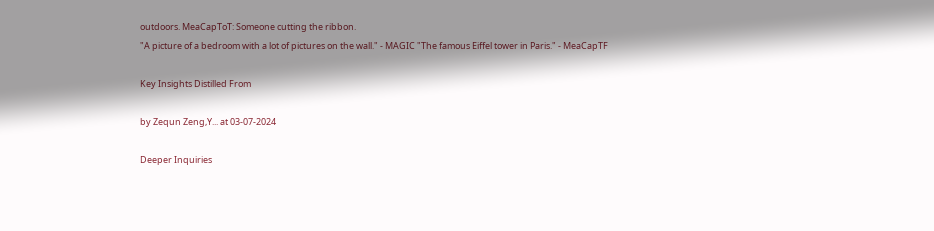outdoors. MeaCapToT: Someone cutting the ribbon.
"A picture of a bedroom with a lot of pictures on the wall." - MAGIC "The famous Eiffel tower in Paris." - MeaCapTF

Key Insights Distilled From

by Zequn Zeng,Y... at 03-07-2024

Deeper Inquiries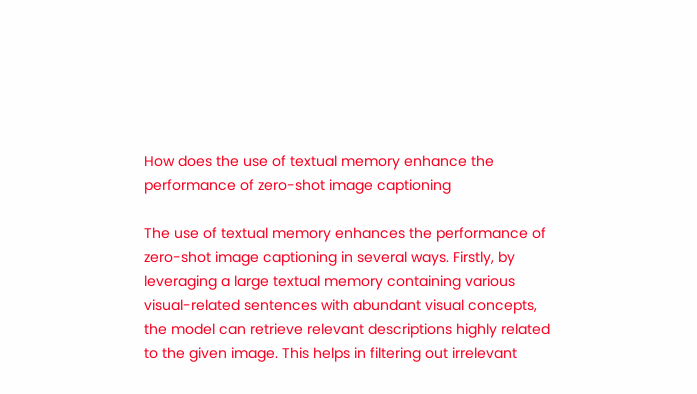How does the use of textual memory enhance the performance of zero-shot image captioning

The use of textual memory enhances the performance of zero-shot image captioning in several ways. Firstly, by leveraging a large textual memory containing various visual-related sentences with abundant visual concepts, the model can retrieve relevant descriptions highly related to the given image. This helps in filtering out irrelevant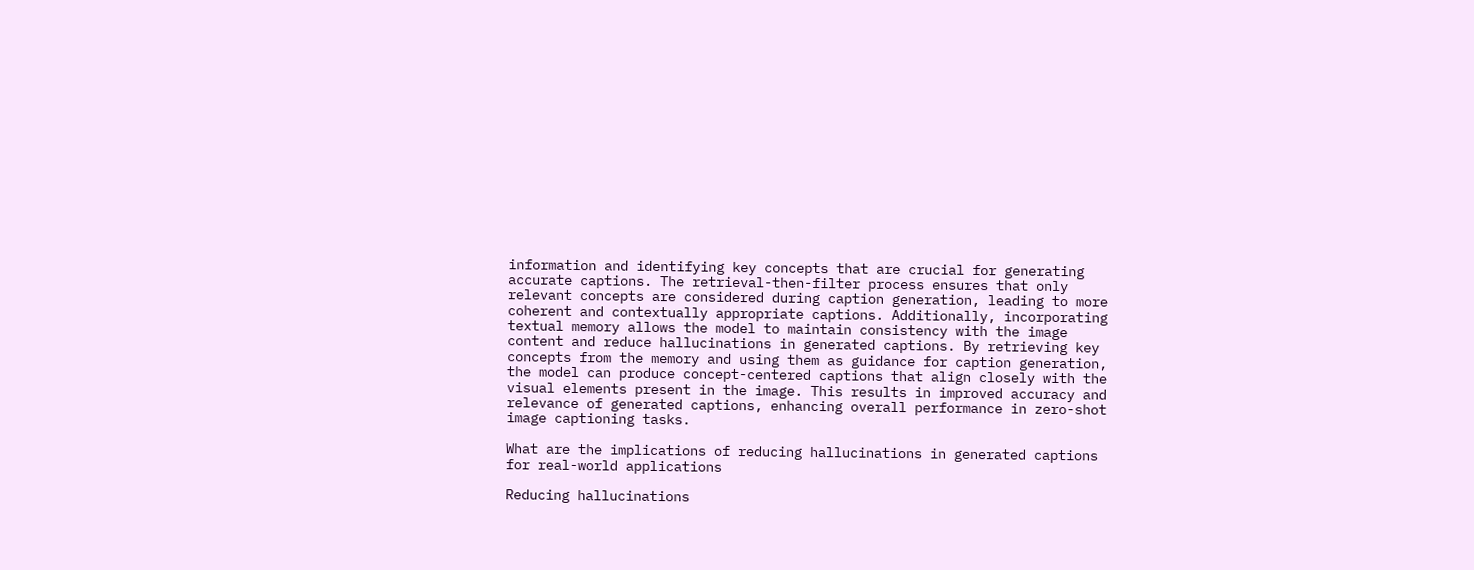information and identifying key concepts that are crucial for generating accurate captions. The retrieval-then-filter process ensures that only relevant concepts are considered during caption generation, leading to more coherent and contextually appropriate captions. Additionally, incorporating textual memory allows the model to maintain consistency with the image content and reduce hallucinations in generated captions. By retrieving key concepts from the memory and using them as guidance for caption generation, the model can produce concept-centered captions that align closely with the visual elements present in the image. This results in improved accuracy and relevance of generated captions, enhancing overall performance in zero-shot image captioning tasks.

What are the implications of reducing hallucinations in generated captions for real-world applications

Reducing hallucinations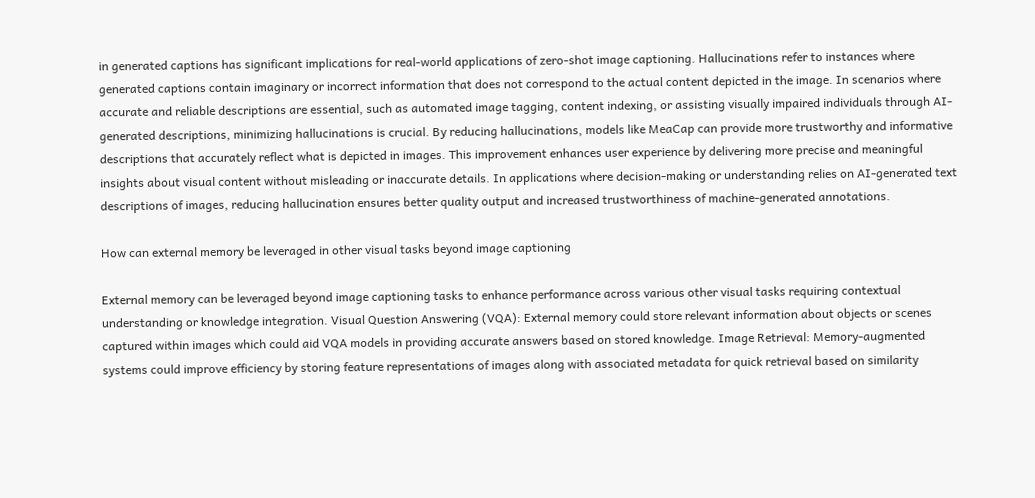in generated captions has significant implications for real-world applications of zero-shot image captioning. Hallucinations refer to instances where generated captions contain imaginary or incorrect information that does not correspond to the actual content depicted in the image. In scenarios where accurate and reliable descriptions are essential, such as automated image tagging, content indexing, or assisting visually impaired individuals through AI-generated descriptions, minimizing hallucinations is crucial. By reducing hallucinations, models like MeaCap can provide more trustworthy and informative descriptions that accurately reflect what is depicted in images. This improvement enhances user experience by delivering more precise and meaningful insights about visual content without misleading or inaccurate details. In applications where decision-making or understanding relies on AI-generated text descriptions of images, reducing hallucination ensures better quality output and increased trustworthiness of machine-generated annotations.

How can external memory be leveraged in other visual tasks beyond image captioning

External memory can be leveraged beyond image captioning tasks to enhance performance across various other visual tasks requiring contextual understanding or knowledge integration. Visual Question Answering (VQA): External memory could store relevant information about objects or scenes captured within images which could aid VQA models in providing accurate answers based on stored knowledge. Image Retrieval: Memory-augmented systems could improve efficiency by storing feature representations of images along with associated metadata for quick retrieval based on similarity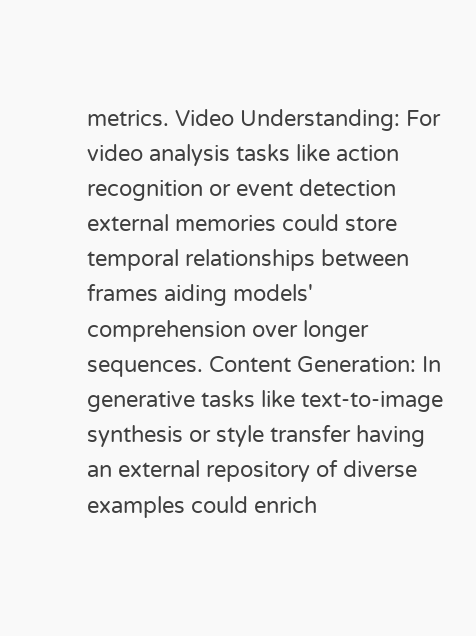metrics. Video Understanding: For video analysis tasks like action recognition or event detection external memories could store temporal relationships between frames aiding models' comprehension over longer sequences. Content Generation: In generative tasks like text-to-image synthesis or style transfer having an external repository of diverse examples could enrich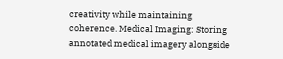creativity while maintaining coherence. Medical Imaging: Storing annotated medical imagery alongside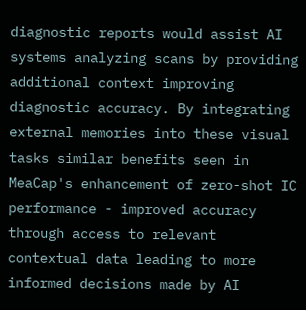diagnostic reports would assist AI systems analyzing scans by providing additional context improving diagnostic accuracy. By integrating external memories into these visual tasks similar benefits seen in MeaCap's enhancement of zero-shot IC performance - improved accuracy through access to relevant contextual data leading to more informed decisions made by AI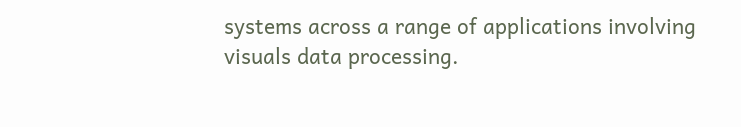systems across a range of applications involving visuals data processing.